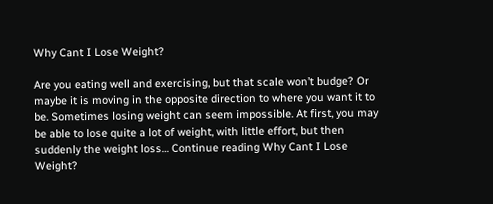Why Cant I Lose Weight?

Are you eating well and exercising, but that scale won’t budge? Or maybe it is moving in the opposite direction to where you want it to be. Sometimes losing weight can seem impossible. At first, you may be able to lose quite a lot of weight, with little effort, but then suddenly the weight loss… Continue reading Why Cant I Lose Weight?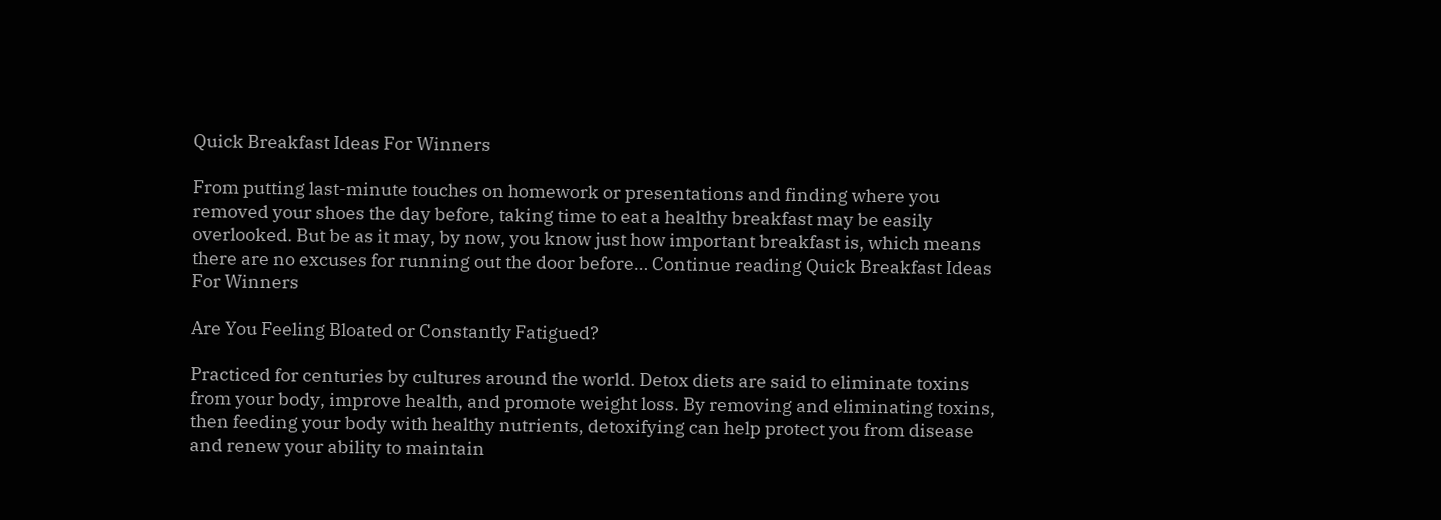Quick Breakfast Ideas For Winners

From putting last-minute touches on homework or presentations and finding where you removed your shoes the day before, taking time to eat a healthy breakfast may be easily overlooked. But be as it may, by now, you know just how important breakfast is, which means there are no excuses for running out the door before… Continue reading Quick Breakfast Ideas For Winners

Are You Feeling Bloated or Constantly Fatigued?

Practiced for centuries by cultures around the world. Detox diets are said to eliminate toxins from your body, improve health, and promote weight loss. By removing and eliminating toxins, then feeding your body with healthy nutrients, detoxifying can help protect you from disease and renew your ability to maintain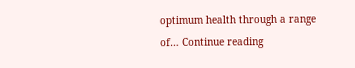optimum health through a range of… Continue reading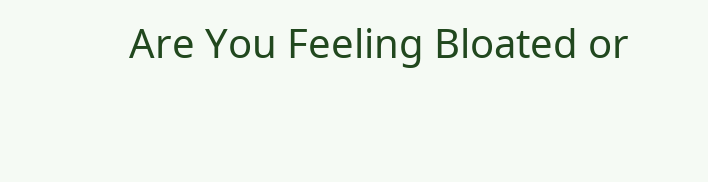Are You Feeling Bloated or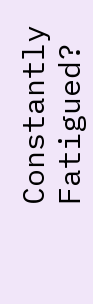Constantly Fatigued?